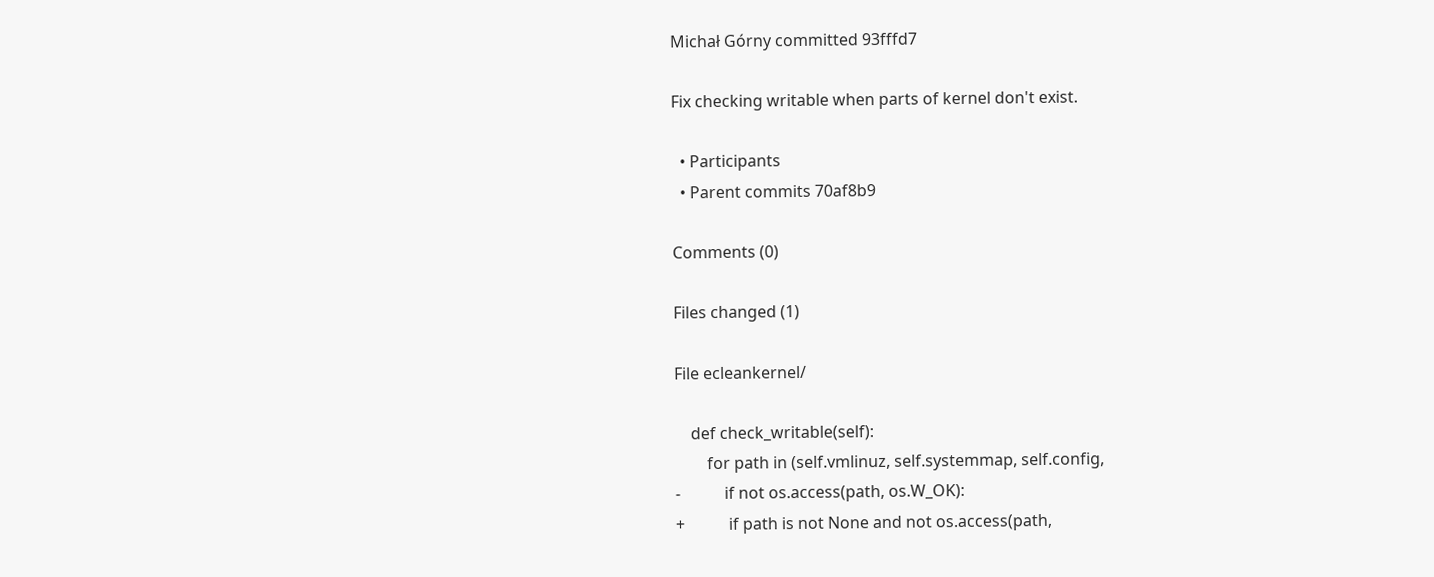Michał Górny committed 93fffd7

Fix checking writable when parts of kernel don't exist.

  • Participants
  • Parent commits 70af8b9

Comments (0)

Files changed (1)

File ecleankernel/

    def check_writable(self):
        for path in (self.vmlinuz, self.systemmap, self.config,
-           if not os.access(path, os.W_OK):
+           if path is not None and not os.access(path,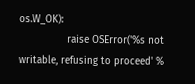os.W_OK):
                raise OSError('%s not writable, refusing to proceed' %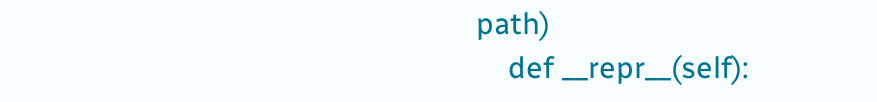path)
    def __repr__(self):